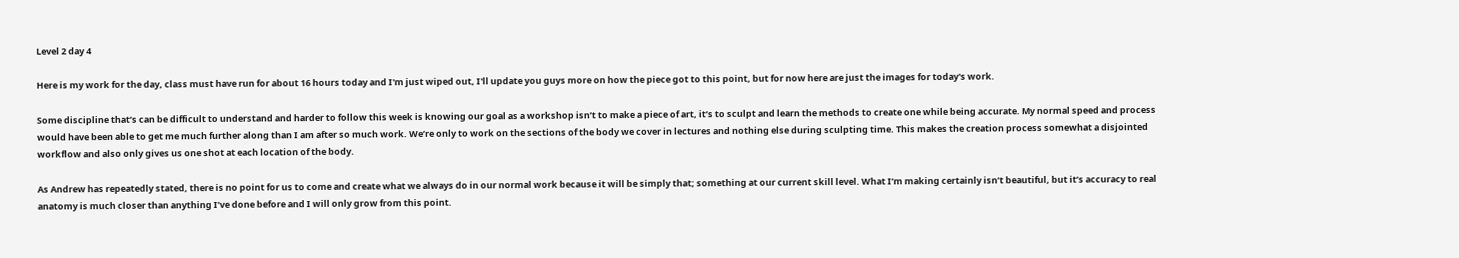Level 2 day 4

Here is my work for the day, class must have run for about 16 hours today and I'm just wiped out, I'll update you guys more on how the piece got to this point, but for now here are just the images for today's work.

Some discipline that’s can be difficult to understand and harder to follow this week is knowing our goal as a workshop isn’t to make a piece of art, it’s to sculpt and learn the methods to create one while being accurate. My normal speed and process would have been able to get me much further along than I am after so much work. We’re only to work on the sections of the body we cover in lectures and nothing else during sculpting time. This makes the creation process somewhat a disjointed workflow and also only gives us one shot at each location of the body.

As Andrew has repeatedly stated, there is no point for us to come and create what we always do in our normal work because it will be simply that; something at our current skill level. What I’m making certainly isn’t beautiful, but it’s accuracy to real anatomy is much closer than anything I’ve done before and I will only grow from this point.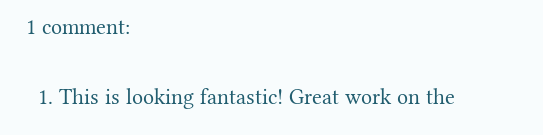1 comment:

  1. This is looking fantastic! Great work on the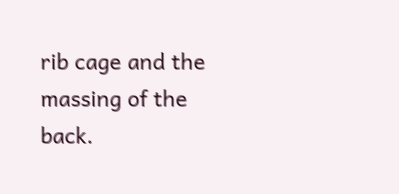rib cage and the massing of the back.